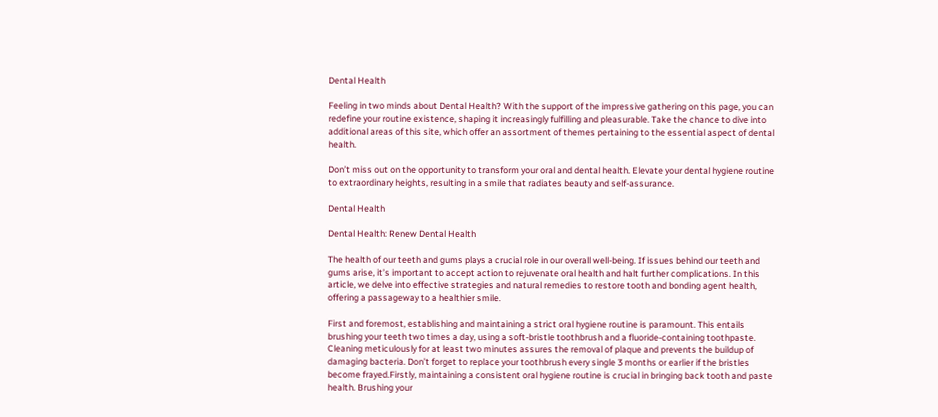Dental Health

Feeling in two minds about Dental Health? With the support of the impressive gathering on this page, you can redefine your routine existence, shaping it increasingly fulfilling and pleasurable. Take the chance to dive into additional areas of this site, which offer an assortment of themes pertaining to the essential aspect of dental health.

Don’t miss out on the opportunity to transform your oral and dental health. Elevate your dental hygiene routine to extraordinary heights, resulting in a smile that radiates beauty and self-assurance.

Dental Health

Dental Health: Renew Dental Health

The health of our teeth and gums plays a crucial role in our overall well-being. If issues behind our teeth and gums arise, it’s important to accept action to rejuvenate oral health and halt further complications. In this article, we delve into effective strategies and natural remedies to restore tooth and bonding agent health, offering a passageway to a healthier smile.

First and foremost, establishing and maintaining a strict oral hygiene routine is paramount. This entails brushing your teeth two times a day, using a soft-bristle toothbrush and a fluoride-containing toothpaste. Cleaning meticulously for at least two minutes assures the removal of plaque and prevents the buildup of damaging bacteria. Don’t forget to replace your toothbrush every single 3 months or earlier if the bristles become frayed.Firstly, maintaining a consistent oral hygiene routine is crucial in bringing back tooth and paste health. Brushing your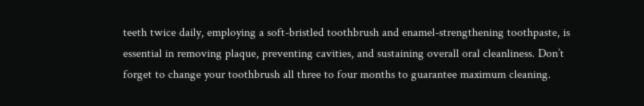teeth twice daily, employing a soft-bristled toothbrush and enamel-strengthening toothpaste, is essential in removing plaque, preventing cavities, and sustaining overall oral cleanliness. Don’t forget to change your toothbrush all three to four months to guarantee maximum cleaning.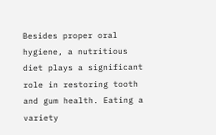Besides proper oral hygiene, a nutritious diet plays a significant role in restoring tooth and gum health. Eating a variety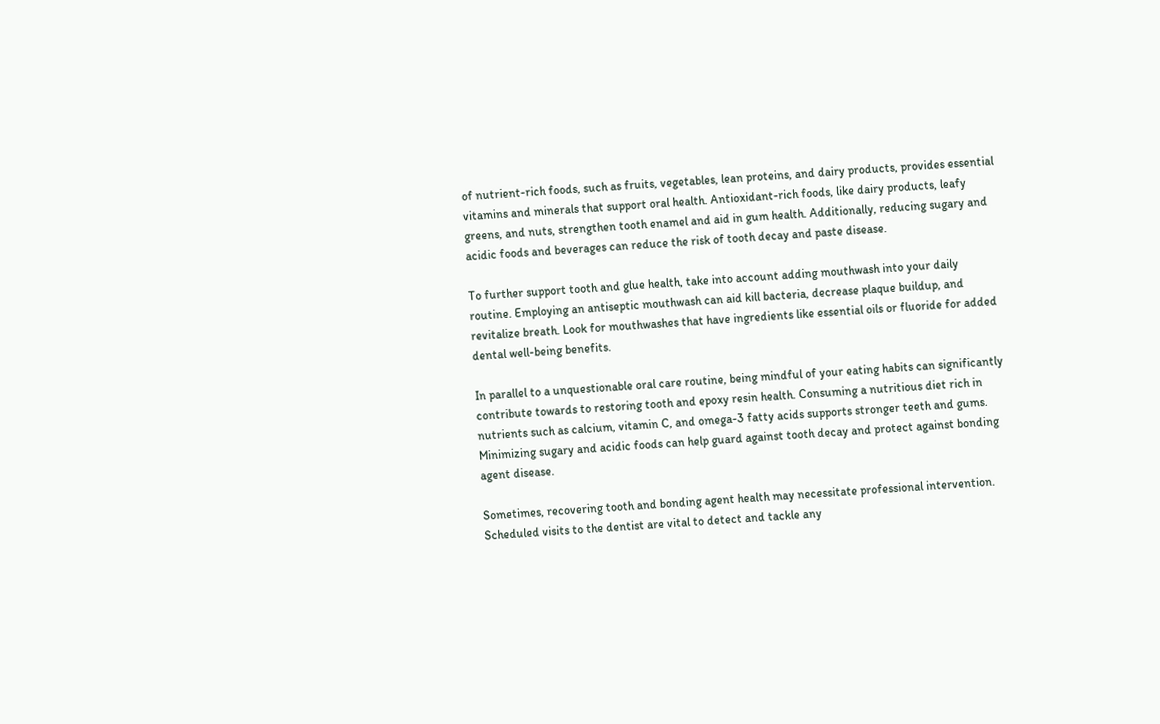of nutrient-rich foods, such as fruits, vegetables, lean proteins, and dairy products, provides essential vitamins and minerals that support oral health. Antioxidant-rich foods, like dairy products, leafy greens, and nuts, strengthen tooth enamel and aid in gum health. Additionally, reducing sugary and acidic foods and beverages can reduce the risk of tooth decay and paste disease.

To further support tooth and glue health, take into account adding mouthwash into your daily routine. Employing an antiseptic mouthwash can aid kill bacteria, decrease plaque buildup, and revitalize breath. Look for mouthwashes that have ingredients like essential oils or fluoride for added dental well-being benefits.

In parallel to a unquestionable oral care routine, being mindful of your eating habits can significantly contribute towards to restoring tooth and epoxy resin health. Consuming a nutritious diet rich in nutrients such as calcium, vitamin C, and omega-3 fatty acids supports stronger teeth and gums. Minimizing sugary and acidic foods can help guard against tooth decay and protect against bonding agent disease.

Sometimes, recovering tooth and bonding agent health may necessitate professional intervention. Scheduled visits to the dentist are vital to detect and tackle any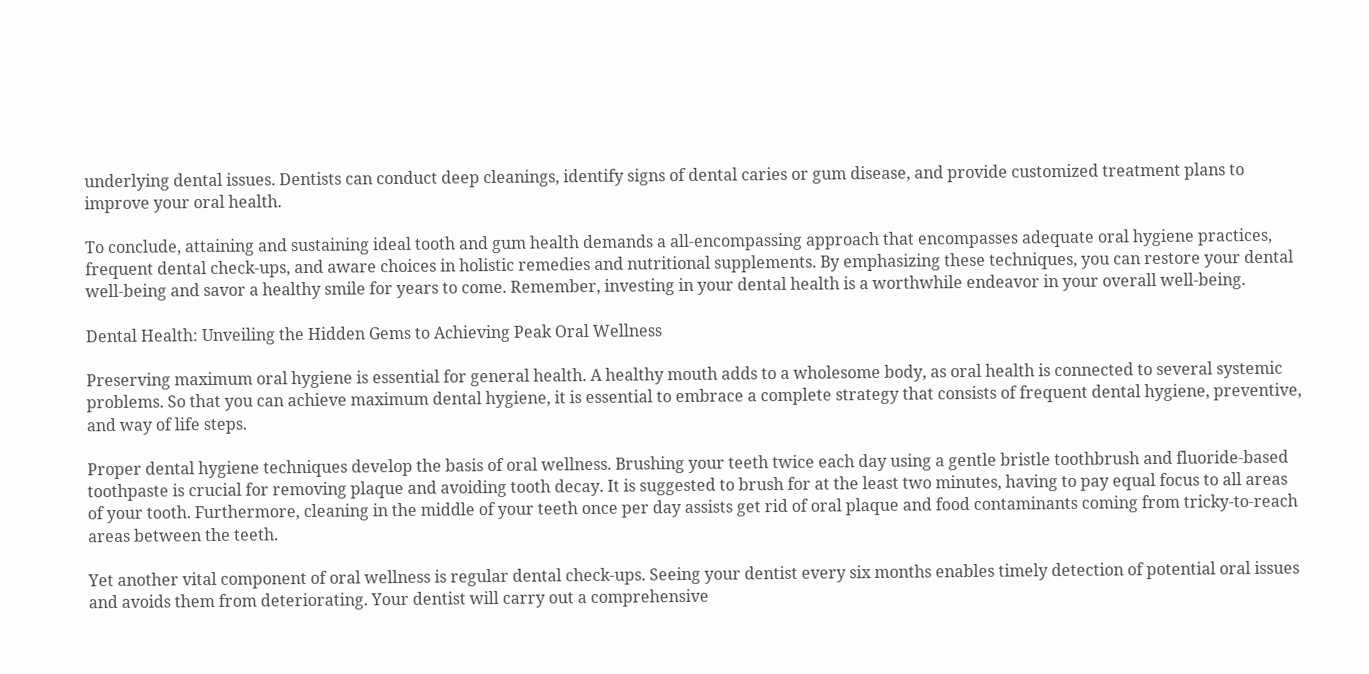underlying dental issues. Dentists can conduct deep cleanings, identify signs of dental caries or gum disease, and provide customized treatment plans to improve your oral health.

To conclude, attaining and sustaining ideal tooth and gum health demands a all-encompassing approach that encompasses adequate oral hygiene practices, frequent dental check-ups, and aware choices in holistic remedies and nutritional supplements. By emphasizing these techniques, you can restore your dental well-being and savor a healthy smile for years to come. Remember, investing in your dental health is a worthwhile endeavor in your overall well-being.

Dental Health: Unveiling the Hidden Gems to Achieving Peak Oral Wellness

Preserving maximum oral hygiene is essential for general health. A healthy mouth adds to a wholesome body, as oral health is connected to several systemic problems. So that you can achieve maximum dental hygiene, it is essential to embrace a complete strategy that consists of frequent dental hygiene, preventive, and way of life steps.

Proper dental hygiene techniques develop the basis of oral wellness. Brushing your teeth twice each day using a gentle bristle toothbrush and fluoride-based toothpaste is crucial for removing plaque and avoiding tooth decay. It is suggested to brush for at the least two minutes, having to pay equal focus to all areas of your tooth. Furthermore, cleaning in the middle of your teeth once per day assists get rid of oral plaque and food contaminants coming from tricky-to-reach areas between the teeth.

Yet another vital component of oral wellness is regular dental check-ups. Seeing your dentist every six months enables timely detection of potential oral issues and avoids them from deteriorating. Your dentist will carry out a comprehensive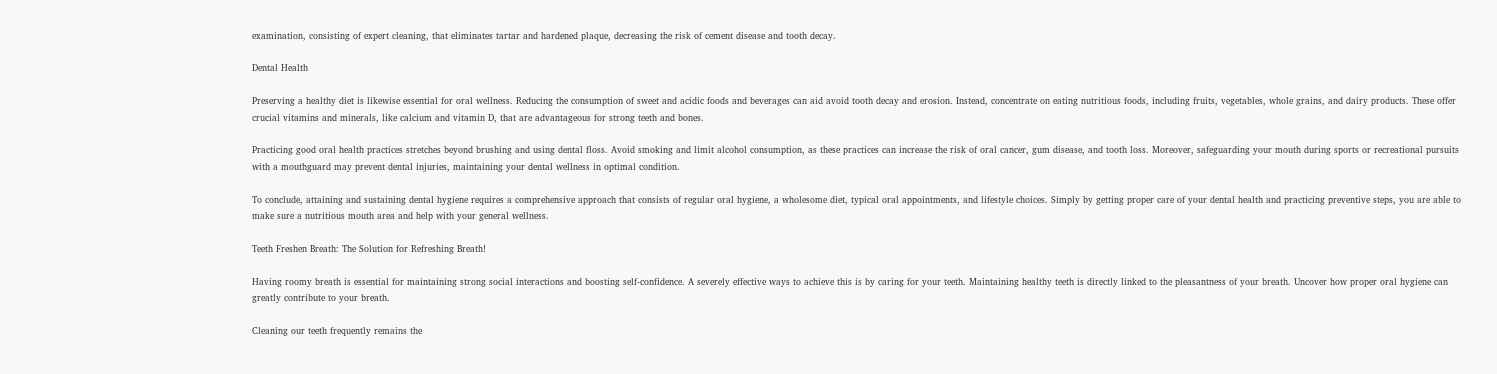examination, consisting of expert cleaning, that eliminates tartar and hardened plaque, decreasing the risk of cement disease and tooth decay.

Dental Health

Preserving a healthy diet is likewise essential for oral wellness. Reducing the consumption of sweet and acidic foods and beverages can aid avoid tooth decay and erosion. Instead, concentrate on eating nutritious foods, including fruits, vegetables, whole grains, and dairy products. These offer crucial vitamins and minerals, like calcium and vitamin D, that are advantageous for strong teeth and bones.

Practicing good oral health practices stretches beyond brushing and using dental floss. Avoid smoking and limit alcohol consumption, as these practices can increase the risk of oral cancer, gum disease, and tooth loss. Moreover, safeguarding your mouth during sports or recreational pursuits with a mouthguard may prevent dental injuries, maintaining your dental wellness in optimal condition.

To conclude, attaining and sustaining dental hygiene requires a comprehensive approach that consists of regular oral hygiene, a wholesome diet, typical oral appointments, and lifestyle choices. Simply by getting proper care of your dental health and practicing preventive steps, you are able to make sure a nutritious mouth area and help with your general wellness.

Teeth Freshen Breath: The Solution for Refreshing Breath!

Having roomy breath is essential for maintaining strong social interactions and boosting self-confidence. A severely effective ways to achieve this is by caring for your teeth. Maintaining healthy teeth is directly linked to the pleasantness of your breath. Uncover how proper oral hygiene can greatly contribute to your breath.

Cleaning our teeth frequently remains the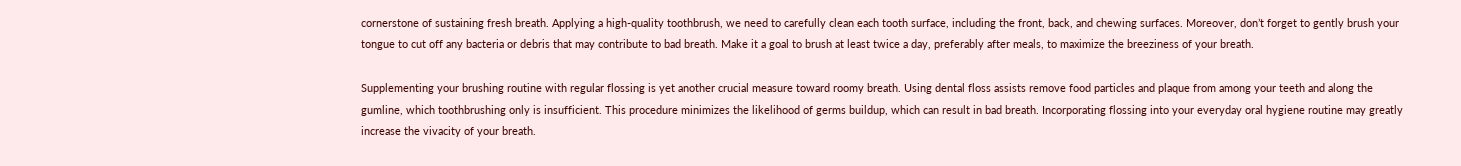cornerstone of sustaining fresh breath. Applying a high-quality toothbrush, we need to carefully clean each tooth surface, including the front, back, and chewing surfaces. Moreover, don’t forget to gently brush your tongue to cut off any bacteria or debris that may contribute to bad breath. Make it a goal to brush at least twice a day, preferably after meals, to maximize the breeziness of your breath.

Supplementing your brushing routine with regular flossing is yet another crucial measure toward roomy breath. Using dental floss assists remove food particles and plaque from among your teeth and along the gumline, which toothbrushing only is insufficient. This procedure minimizes the likelihood of germs buildup, which can result in bad breath. Incorporating flossing into your everyday oral hygiene routine may greatly increase the vivacity of your breath.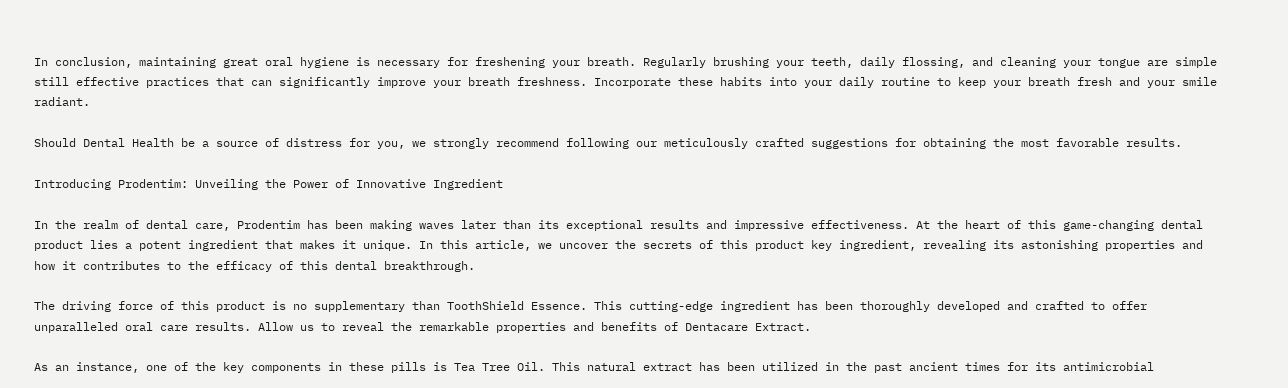In conclusion, maintaining great oral hygiene is necessary for freshening your breath. Regularly brushing your teeth, daily flossing, and cleaning your tongue are simple still effective practices that can significantly improve your breath freshness. Incorporate these habits into your daily routine to keep your breath fresh and your smile radiant.

Should Dental Health be a source of distress for you, we strongly recommend following our meticulously crafted suggestions for obtaining the most favorable results.

Introducing Prodentim: Unveiling the Power of Innovative Ingredient

In the realm of dental care, Prodentim has been making waves later than its exceptional results and impressive effectiveness. At the heart of this game-changing dental product lies a potent ingredient that makes it unique. In this article, we uncover the secrets of this product key ingredient, revealing its astonishing properties and how it contributes to the efficacy of this dental breakthrough.

The driving force of this product is no supplementary than ToothShield Essence. This cutting-edge ingredient has been thoroughly developed and crafted to offer unparalleled oral care results. Allow us to reveal the remarkable properties and benefits of Dentacare Extract.

As an instance, one of the key components in these pills is Tea Tree Oil. This natural extract has been utilized in the past ancient times for its antimicrobial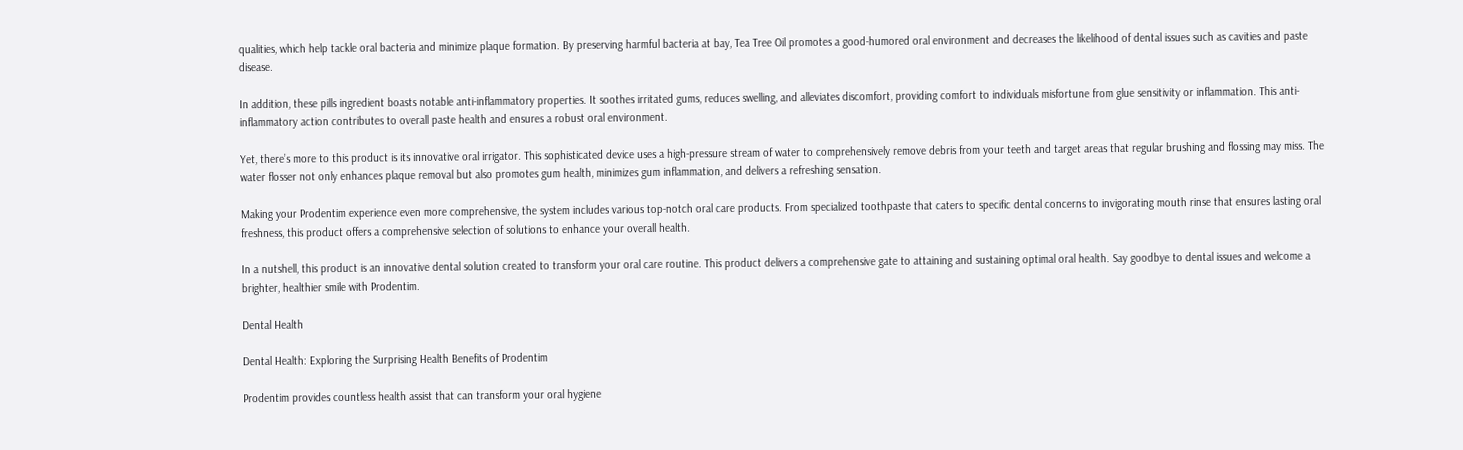qualities, which help tackle oral bacteria and minimize plaque formation. By preserving harmful bacteria at bay, Tea Tree Oil promotes a good-humored oral environment and decreases the likelihood of dental issues such as cavities and paste disease.

In addition, these pills ingredient boasts notable anti-inflammatory properties. It soothes irritated gums, reduces swelling, and alleviates discomfort, providing comfort to individuals misfortune from glue sensitivity or inflammation. This anti-inflammatory action contributes to overall paste health and ensures a robust oral environment.

Yet, there’s more to this product is its innovative oral irrigator. This sophisticated device uses a high-pressure stream of water to comprehensively remove debris from your teeth and target areas that regular brushing and flossing may miss. The water flosser not only enhances plaque removal but also promotes gum health, minimizes gum inflammation, and delivers a refreshing sensation.

Making your Prodentim experience even more comprehensive, the system includes various top-notch oral care products. From specialized toothpaste that caters to specific dental concerns to invigorating mouth rinse that ensures lasting oral freshness, this product offers a comprehensive selection of solutions to enhance your overall health.

In a nutshell, this product is an innovative dental solution created to transform your oral care routine. This product delivers a comprehensive gate to attaining and sustaining optimal oral health. Say goodbye to dental issues and welcome a brighter, healthier smile with Prodentim.

Dental Health

Dental Health: Exploring the Surprising Health Benefits of Prodentim

Prodentim provides countless health assist that can transform your oral hygiene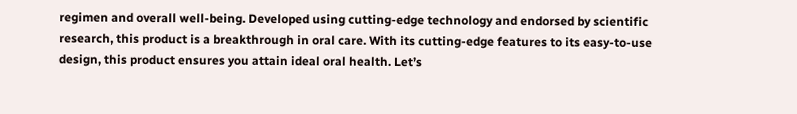regimen and overall well-being. Developed using cutting-edge technology and endorsed by scientific research, this product is a breakthrough in oral care. With its cutting-edge features to its easy-to-use design, this product ensures you attain ideal oral health. Let’s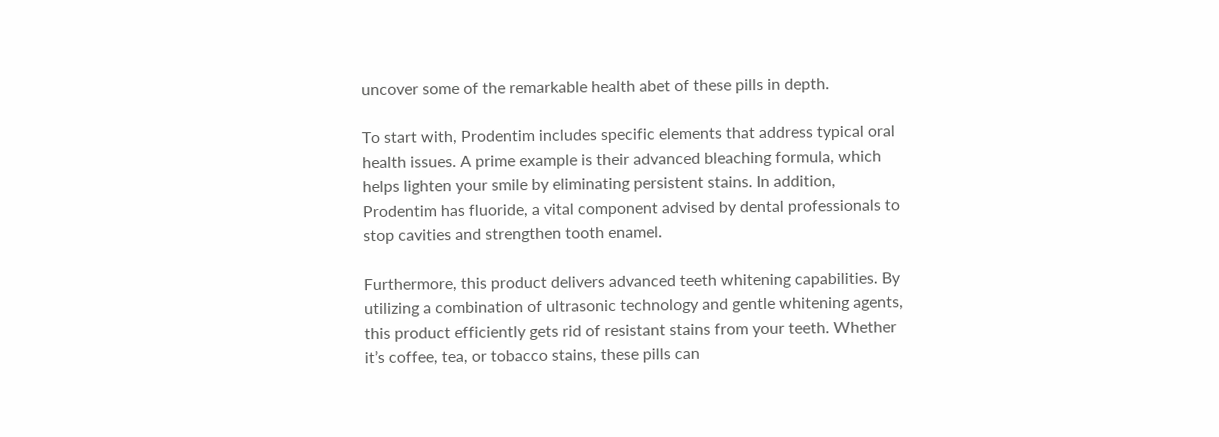uncover some of the remarkable health abet of these pills in depth.

To start with, Prodentim includes specific elements that address typical oral health issues. A prime example is their advanced bleaching formula, which helps lighten your smile by eliminating persistent stains. In addition, Prodentim has fluoride, a vital component advised by dental professionals to stop cavities and strengthen tooth enamel.

Furthermore, this product delivers advanced teeth whitening capabilities. By utilizing a combination of ultrasonic technology and gentle whitening agents, this product efficiently gets rid of resistant stains from your teeth. Whether it’s coffee, tea, or tobacco stains, these pills can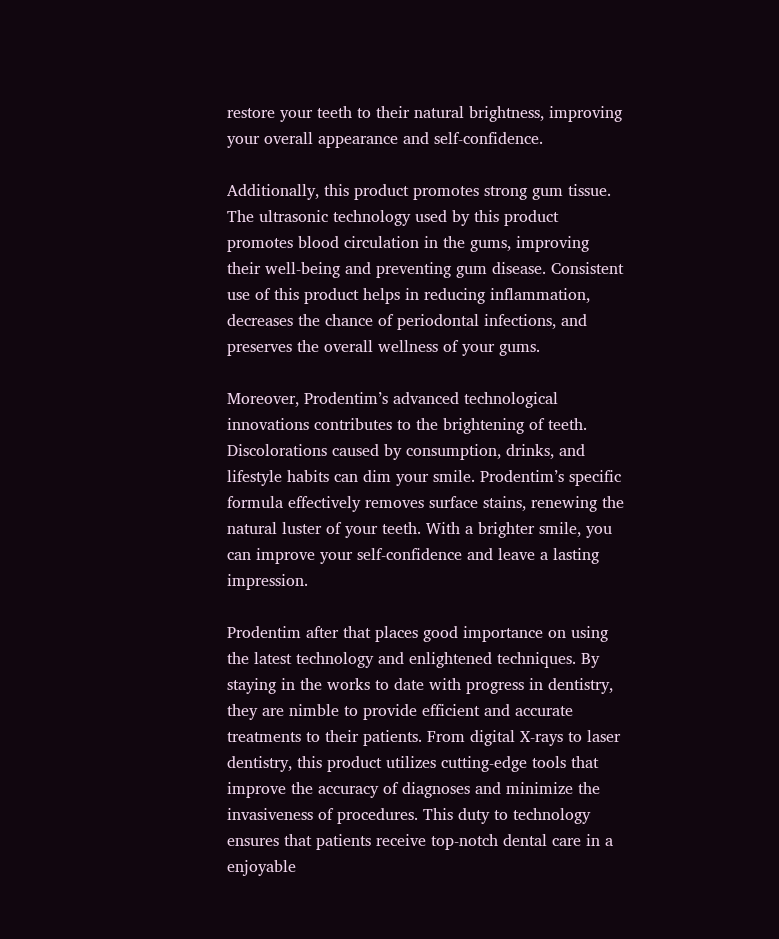restore your teeth to their natural brightness, improving your overall appearance and self-confidence.

Additionally, this product promotes strong gum tissue. The ultrasonic technology used by this product promotes blood circulation in the gums, improving their well-being and preventing gum disease. Consistent use of this product helps in reducing inflammation, decreases the chance of periodontal infections, and preserves the overall wellness of your gums.

Moreover, Prodentim’s advanced technological innovations contributes to the brightening of teeth. Discolorations caused by consumption, drinks, and lifestyle habits can dim your smile. Prodentim’s specific formula effectively removes surface stains, renewing the natural luster of your teeth. With a brighter smile, you can improve your self-confidence and leave a lasting impression.

Prodentim after that places good importance on using the latest technology and enlightened techniques. By staying in the works to date with progress in dentistry, they are nimble to provide efficient and accurate treatments to their patients. From digital X-rays to laser dentistry, this product utilizes cutting-edge tools that improve the accuracy of diagnoses and minimize the invasiveness of procedures. This duty to technology ensures that patients receive top-notch dental care in a enjoyable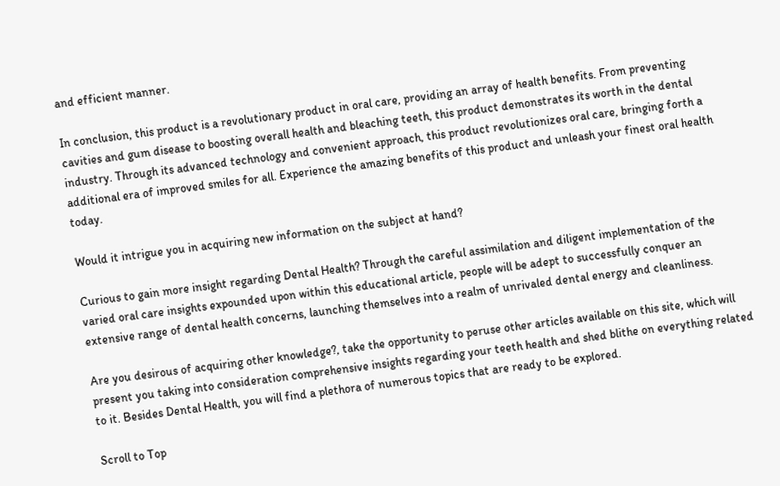and efficient manner.

In conclusion, this product is a revolutionary product in oral care, providing an array of health benefits. From preventing cavities and gum disease to boosting overall health and bleaching teeth, this product demonstrates its worth in the dental industry. Through its advanced technology and convenient approach, this product revolutionizes oral care, bringing forth a additional era of improved smiles for all. Experience the amazing benefits of this product and unleash your finest oral health today.

Would it intrigue you in acquiring new information on the subject at hand?

Curious to gain more insight regarding Dental Health? Through the careful assimilation and diligent implementation of the varied oral care insights expounded upon within this educational article, people will be adept to successfully conquer an extensive range of dental health concerns, launching themselves into a realm of unrivaled dental energy and cleanliness.

Are you desirous of acquiring other knowledge?, take the opportunity to peruse other articles available on this site, which will present you taking into consideration comprehensive insights regarding your teeth health and shed blithe on everything related to it. Besides Dental Health, you will find a plethora of numerous topics that are ready to be explored.

Scroll to Top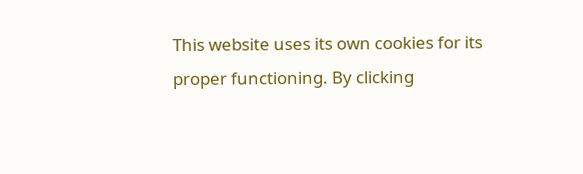This website uses its own cookies for its proper functioning. By clicking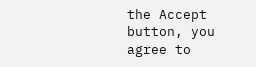the Accept button, you agree to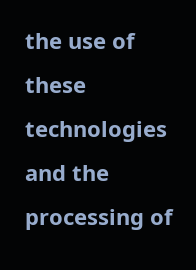the use of these technologies and the processing of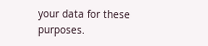your data for these purposes.